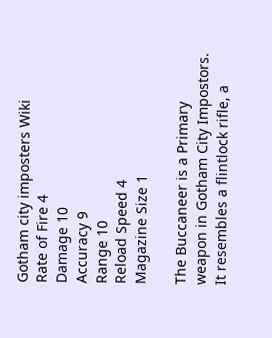Gotham city imposters Wiki
Rate of Fire 4
Damage 10
Accuracy 9
Range 10
Reload Speed 4
Magazine Size 1

The Buccaneer is a Primary weapon in Gotham City Impostors. It resembles a flintlock rifle, a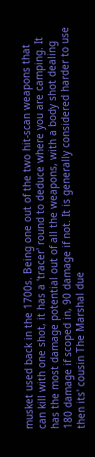musket used back in the 1700s. Being one out of the two hit-scan weapons that can kill with one shot, it has a 'tracer' round to deduce where you are camping. It has the most damage potential out of all the weapons, with a body shot dealing 180 damage if scoped in, 90 damage if not. It is generally considered harder to use then its' cousin The Marshal due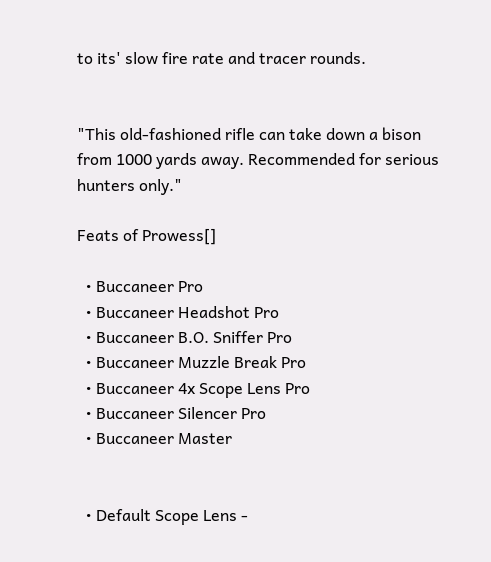to its' slow fire rate and tracer rounds.


"This old-fashioned rifle can take down a bison from 1000 yards away. Recommended for serious hunters only."

Feats of Prowess[]

  • Buccaneer Pro
  • Buccaneer Headshot Pro
  • Buccaneer B.O. Sniffer Pro
  • Buccaneer Muzzle Break Pro
  • Buccaneer 4x Scope Lens Pro
  • Buccaneer Silencer Pro
  • Buccaneer Master


  • Default Scope Lens -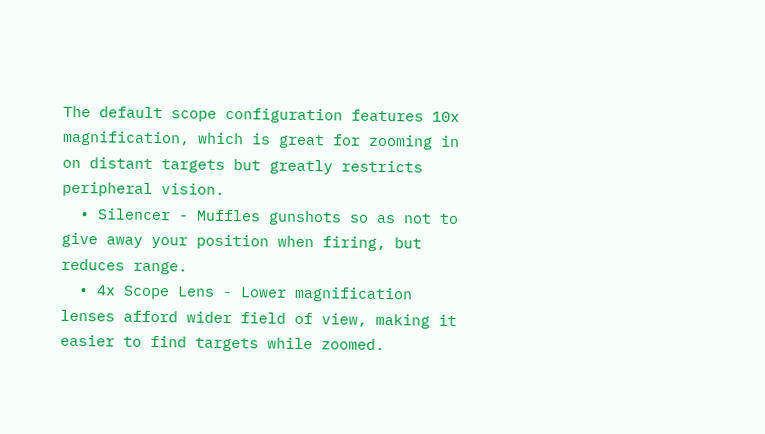The default scope configuration features 10x magnification, which is great for zooming in on distant targets but greatly restricts peripheral vision.
  • Silencer - Muffles gunshots so as not to give away your position when firing, but reduces range.
  • 4x Scope Lens - Lower magnification lenses afford wider field of view, making it easier to find targets while zoomed.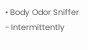• Body Odor Sniffer - Intermittently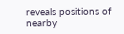reveals positions of nearby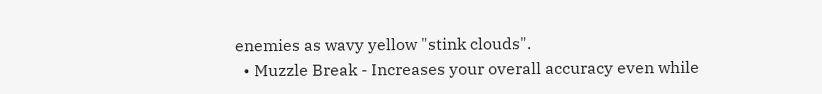enemies as wavy yellow "stink clouds".
  • Muzzle Break - Increases your overall accuracy even while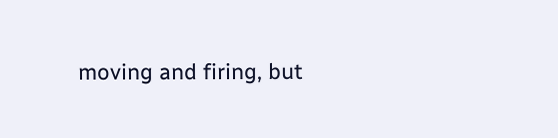moving and firing, but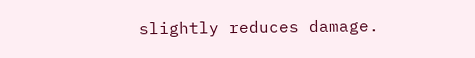slightly reduces damage.